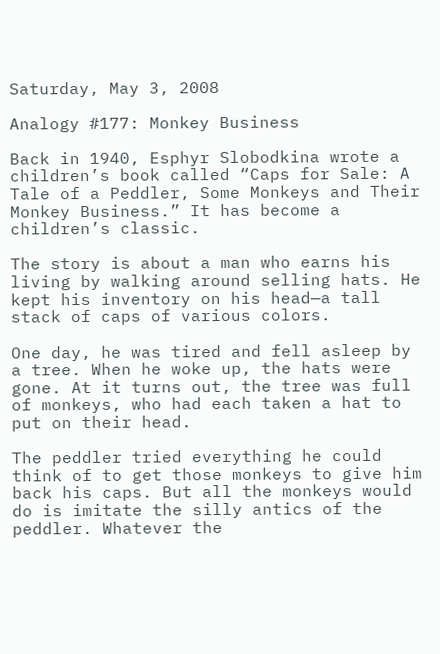Saturday, May 3, 2008

Analogy #177: Monkey Business

Back in 1940, Esphyr Slobodkina wrote a children’s book called “Caps for Sale: A Tale of a Peddler, Some Monkeys and Their Monkey Business.” It has become a children’s classic.

The story is about a man who earns his living by walking around selling hats. He kept his inventory on his head—a tall stack of caps of various colors.

One day, he was tired and fell asleep by a tree. When he woke up, the hats were gone. At it turns out, the tree was full of monkeys, who had each taken a hat to put on their head.

The peddler tried everything he could think of to get those monkeys to give him back his caps. But all the monkeys would do is imitate the silly antics of the peddler. Whatever the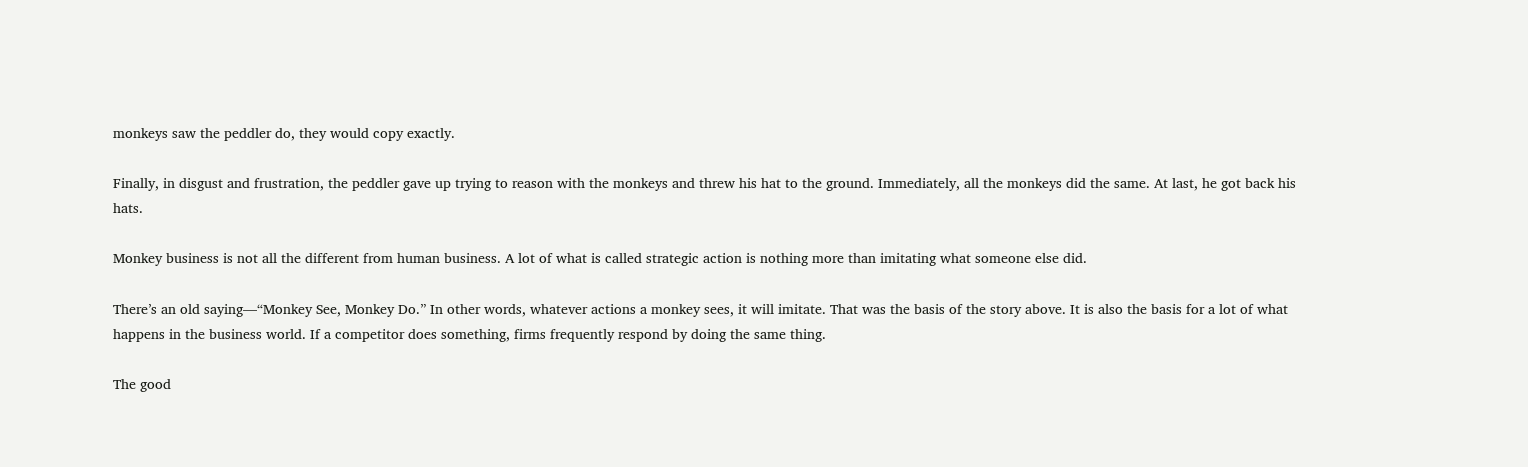monkeys saw the peddler do, they would copy exactly.

Finally, in disgust and frustration, the peddler gave up trying to reason with the monkeys and threw his hat to the ground. Immediately, all the monkeys did the same. At last, he got back his hats.

Monkey business is not all the different from human business. A lot of what is called strategic action is nothing more than imitating what someone else did.

There’s an old saying—“Monkey See, Monkey Do.” In other words, whatever actions a monkey sees, it will imitate. That was the basis of the story above. It is also the basis for a lot of what happens in the business world. If a competitor does something, firms frequently respond by doing the same thing.

The good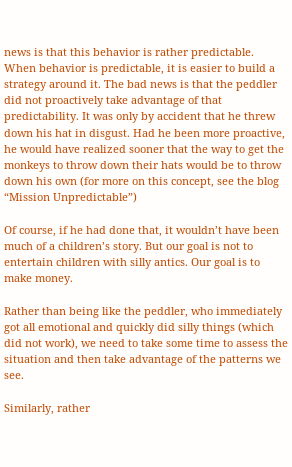news is that this behavior is rather predictable. When behavior is predictable, it is easier to build a strategy around it. The bad news is that the peddler did not proactively take advantage of that predictability. It was only by accident that he threw down his hat in disgust. Had he been more proactive, he would have realized sooner that the way to get the monkeys to throw down their hats would be to throw down his own (for more on this concept, see the blog “Mission Unpredictable”)

Of course, if he had done that, it wouldn’t have been much of a children’s story. But our goal is not to entertain children with silly antics. Our goal is to make money.

Rather than being like the peddler, who immediately got all emotional and quickly did silly things (which did not work), we need to take some time to assess the situation and then take advantage of the patterns we see.

Similarly, rather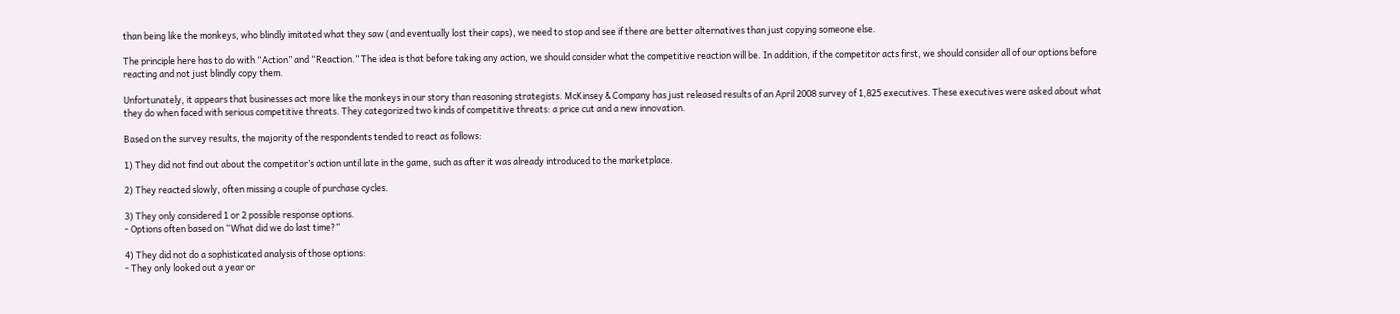than being like the monkeys, who blindly imitated what they saw (and eventually lost their caps), we need to stop and see if there are better alternatives than just copying someone else.

The principle here has to do with “Action” and “Reaction.” The idea is that before taking any action, we should consider what the competitive reaction will be. In addition, if the competitor acts first, we should consider all of our options before reacting and not just blindly copy them.

Unfortunately, it appears that businesses act more like the monkeys in our story than reasoning strategists. McKinsey & Company has just released results of an April 2008 survey of 1,825 executives. These executives were asked about what they do when faced with serious competitive threats. They categorized two kinds of competitive threats: a price cut and a new innovation.

Based on the survey results, the majority of the respondents tended to react as follows:

1) They did not find out about the competitor’s action until late in the game, such as after it was already introduced to the marketplace.

2) They reacted slowly, often missing a couple of purchase cycles.

3) They only considered 1 or 2 possible response options.
- Options often based on “What did we do last time?”

4) They did not do a sophisticated analysis of those options:
- They only looked out a year or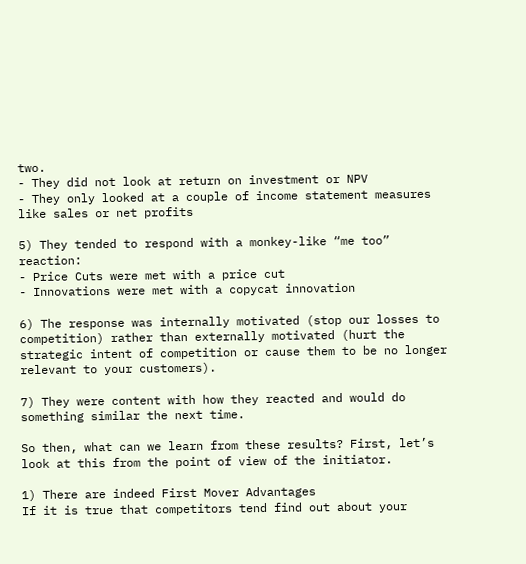two.
- They did not look at return on investment or NPV
- They only looked at a couple of income statement measures like sales or net profits

5) They tended to respond with a monkey-like “me too” reaction:
- Price Cuts were met with a price cut
- Innovations were met with a copycat innovation

6) The response was internally motivated (stop our losses to competition) rather than externally motivated (hurt the strategic intent of competition or cause them to be no longer relevant to your customers).

7) They were content with how they reacted and would do something similar the next time.

So then, what can we learn from these results? First, let’s look at this from the point of view of the initiator.

1) There are indeed First Mover Advantages
If it is true that competitors tend find out about your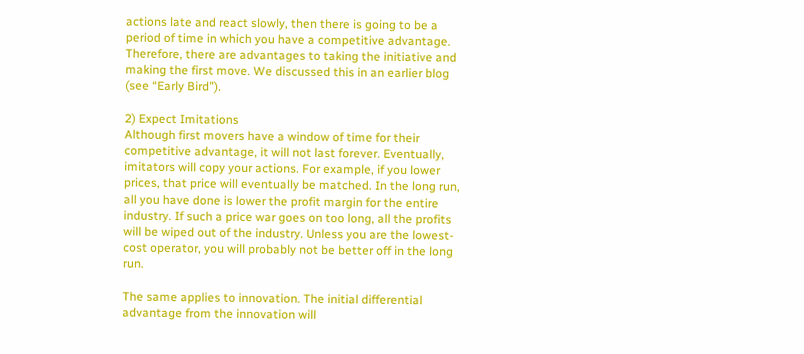actions late and react slowly, then there is going to be a period of time in which you have a competitive advantage. Therefore, there are advantages to taking the initiative and making the first move. We discussed this in an earlier blog (see “Early Bird”).

2) Expect Imitations
Although first movers have a window of time for their competitive advantage, it will not last forever. Eventually, imitators will copy your actions. For example, if you lower prices, that price will eventually be matched. In the long run, all you have done is lower the profit margin for the entire industry. If such a price war goes on too long, all the profits will be wiped out of the industry. Unless you are the lowest-cost operator, you will probably not be better off in the long run.

The same applies to innovation. The initial differential advantage from the innovation will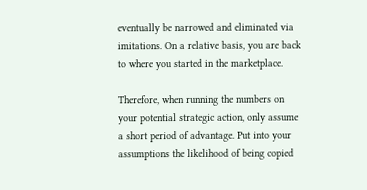eventually be narrowed and eliminated via imitations. On a relative basis, you are back to where you started in the marketplace.

Therefore, when running the numbers on your potential strategic action, only assume a short period of advantage. Put into your assumptions the likelihood of being copied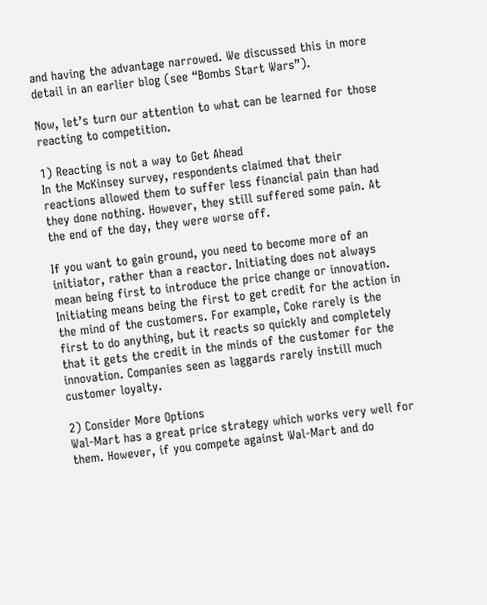and having the advantage narrowed. We discussed this in more detail in an earlier blog (see “Bombs Start Wars”).

Now, let’s turn our attention to what can be learned for those reacting to competition.

1) Reacting is not a way to Get Ahead
In the McKinsey survey, respondents claimed that their reactions allowed them to suffer less financial pain than had they done nothing. However, they still suffered some pain. At the end of the day, they were worse off.

If you want to gain ground, you need to become more of an initiator, rather than a reactor. Initiating does not always mean being first to introduce the price change or innovation. Initiating means being the first to get credit for the action in the mind of the customers. For example, Coke rarely is the first to do anything, but it reacts so quickly and completely that it gets the credit in the minds of the customer for the innovation. Companies seen as laggards rarely instill much customer loyalty.

2) Consider More Options
Wal-Mart has a great price strategy which works very well for them. However, if you compete against Wal-Mart and do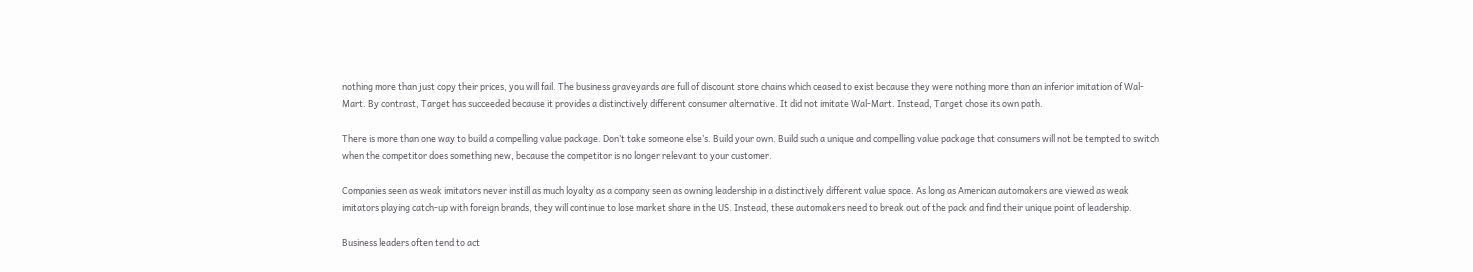nothing more than just copy their prices, you will fail. The business graveyards are full of discount store chains which ceased to exist because they were nothing more than an inferior imitation of Wal-Mart. By contrast, Target has succeeded because it provides a distinctively different consumer alternative. It did not imitate Wal-Mart. Instead, Target chose its own path.

There is more than one way to build a compelling value package. Don’t take someone else’s. Build your own. Build such a unique and compelling value package that consumers will not be tempted to switch when the competitor does something new, because the competitor is no longer relevant to your customer.

Companies seen as weak imitators never instill as much loyalty as a company seen as owning leadership in a distinctively different value space. As long as American automakers are viewed as weak imitators playing catch-up with foreign brands, they will continue to lose market share in the US. Instead, these automakers need to break out of the pack and find their unique point of leadership.

Business leaders often tend to act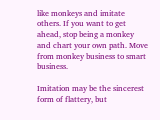like monkeys and imitate others. If you want to get ahead, stop being a monkey and chart your own path. Move from monkey business to smart business.

Imitation may be the sincerest form of flattery, but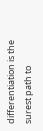differentiation is the surest path to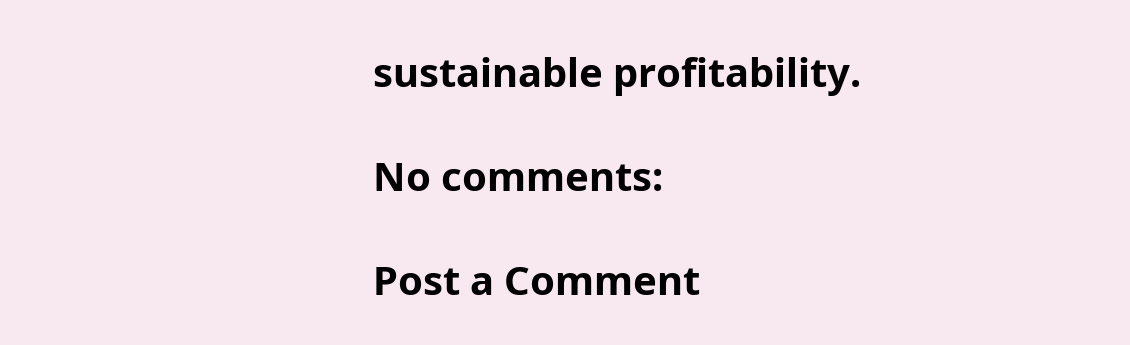sustainable profitability.

No comments:

Post a Comment